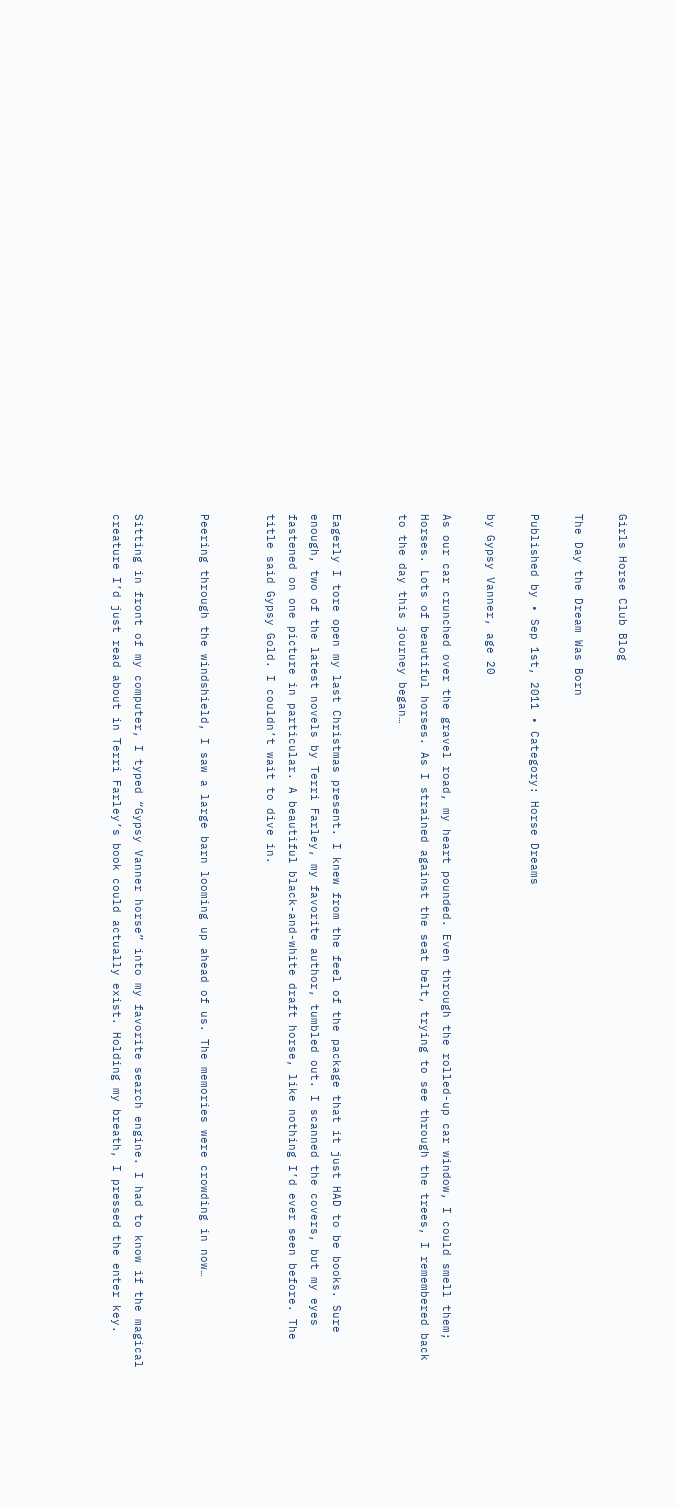Girls Horse Club Blog

The Day the Dream Was Born

Published by • Sep 1st, 2011 • Category: Horse Dreams

by Gypsy Vanner, age 20

As our car crunched over the gravel road, my heart pounded. Even through the rolled-up car window, I could smell them; Horses. Lots of beautiful horses. As I strained against the seat belt, trying to see through the trees, I remembered back to the day this journey began…


Eagerly I tore open my last Christmas present. I knew from the feel of the package that it just HAD to be books. Sure enough, two of the latest novels by Terri Farley, my favorite author, tumbled out. I scanned the covers, but my eyes fastened on one picture in particular. A beautiful black-and-white draft horse, like nothing I’d ever seen before. The title said Gypsy Gold. I couldn’t wait to dive in.


Peering through the windshield, I saw a large barn looming up ahead of us. The memories were crowding in now…


Sitting in front of my computer, I typed “Gypsy Vanner horse” into my favorite search engine. I had to know if the magical creature I’d just read about in Terri Farley’s book could actually exist. Holding my breath, I pressed the enter key.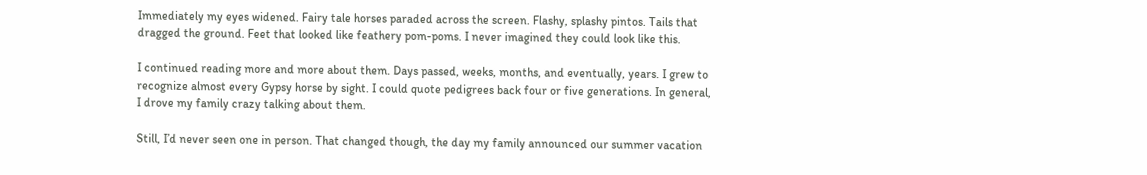Immediately my eyes widened. Fairy tale horses paraded across the screen. Flashy, splashy pintos. Tails that dragged the ground. Feet that looked like feathery pom-poms. I never imagined they could look like this.

I continued reading more and more about them. Days passed, weeks, months, and eventually, years. I grew to recognize almost every Gypsy horse by sight. I could quote pedigrees back four or five generations. In general, I drove my family crazy talking about them.

Still, I’d never seen one in person. That changed though, the day my family announced our summer vacation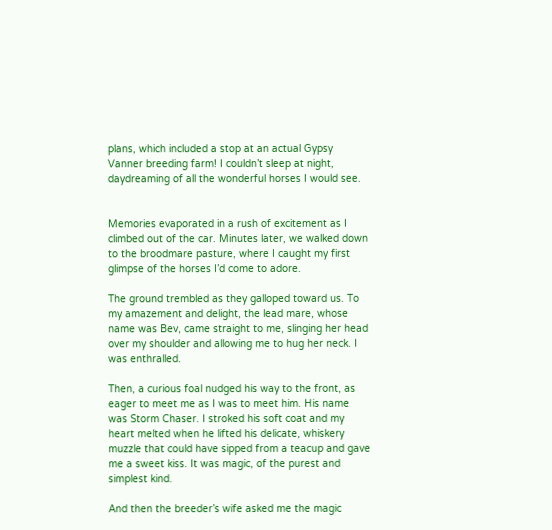plans, which included a stop at an actual Gypsy Vanner breeding farm! I couldn’t sleep at night, daydreaming of all the wonderful horses I would see.


Memories evaporated in a rush of excitement as I climbed out of the car. Minutes later, we walked down to the broodmare pasture, where I caught my first glimpse of the horses I’d come to adore.

The ground trembled as they galloped toward us. To my amazement and delight, the lead mare, whose name was Bev, came straight to me, slinging her head over my shoulder and allowing me to hug her neck. I was enthralled.

Then, a curious foal nudged his way to the front, as eager to meet me as I was to meet him. His name was Storm Chaser. I stroked his soft coat and my heart melted when he lifted his delicate, whiskery muzzle that could have sipped from a teacup and gave me a sweet kiss. It was magic, of the purest and simplest kind.

And then the breeder’s wife asked me the magic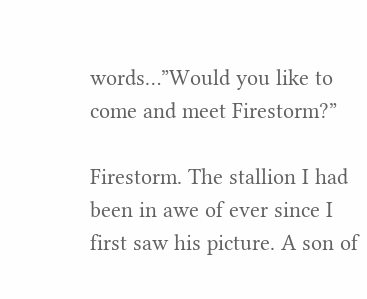words…”Would you like to come and meet Firestorm?”

Firestorm. The stallion I had been in awe of ever since I first saw his picture. A son of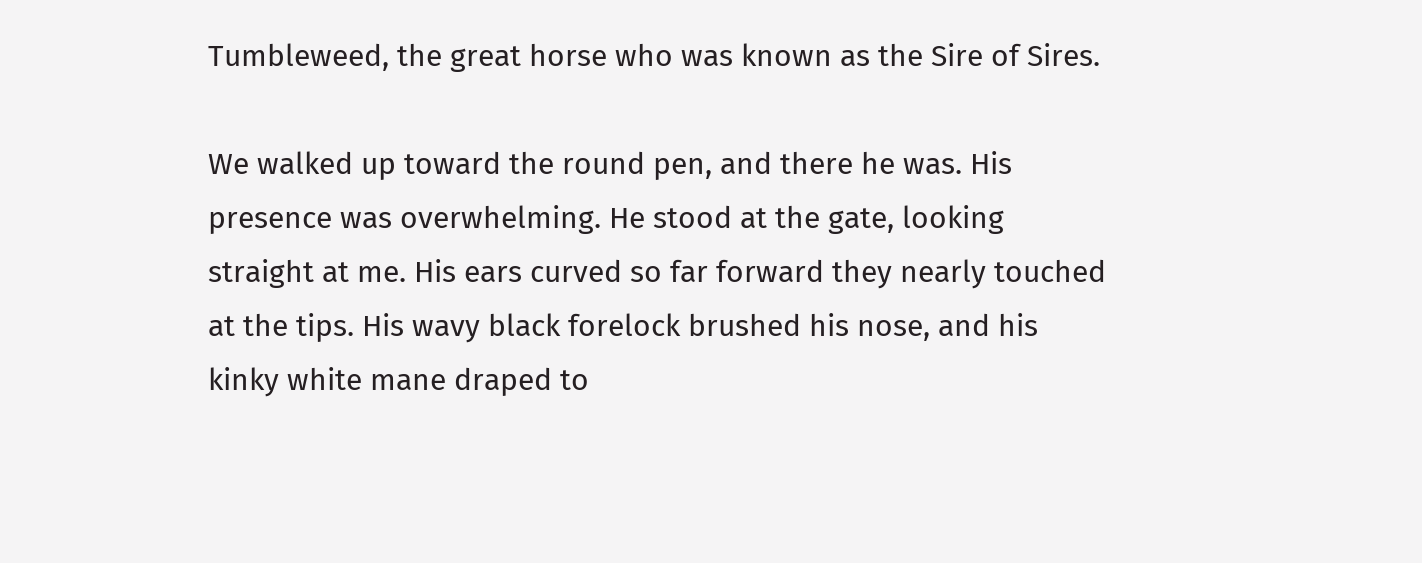Tumbleweed, the great horse who was known as the Sire of Sires.

We walked up toward the round pen, and there he was. His presence was overwhelming. He stood at the gate, looking straight at me. His ears curved so far forward they nearly touched at the tips. His wavy black forelock brushed his nose, and his kinky white mane draped to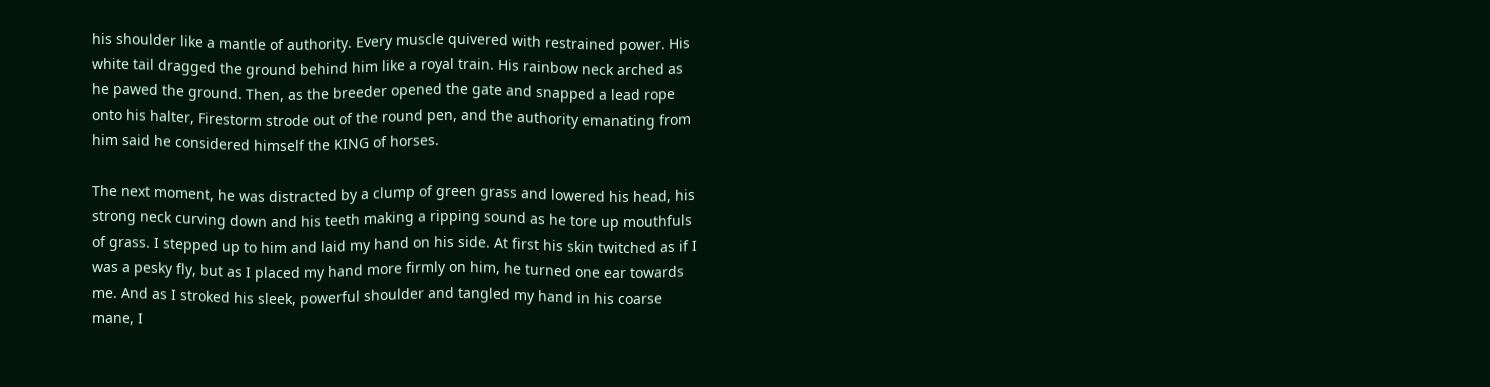his shoulder like a mantle of authority. Every muscle quivered with restrained power. His white tail dragged the ground behind him like a royal train. His rainbow neck arched as he pawed the ground. Then, as the breeder opened the gate and snapped a lead rope onto his halter, Firestorm strode out of the round pen, and the authority emanating from him said he considered himself the KING of horses.

The next moment, he was distracted by a clump of green grass and lowered his head, his strong neck curving down and his teeth making a ripping sound as he tore up mouthfuls of grass. I stepped up to him and laid my hand on his side. At first his skin twitched as if I was a pesky fly, but as I placed my hand more firmly on him, he turned one ear towards me. And as I stroked his sleek, powerful shoulder and tangled my hand in his coarse mane, I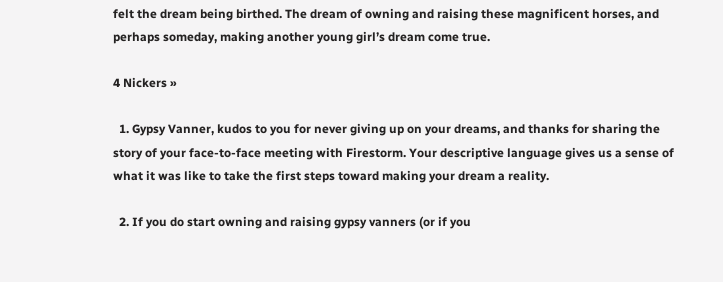felt the dream being birthed. The dream of owning and raising these magnificent horses, and perhaps someday, making another young girl’s dream come true.

4 Nickers »

  1. Gypsy Vanner, kudos to you for never giving up on your dreams, and thanks for sharing the story of your face-to-face meeting with Firestorm. Your descriptive language gives us a sense of what it was like to take the first steps toward making your dream a reality.

  2. If you do start owning and raising gypsy vanners (or if you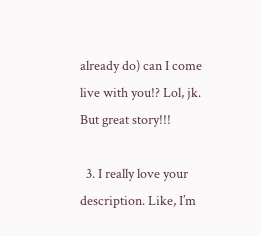already do) can I come live with you!? Lol, jk. But great story!!!

  3. I really love your description. Like, I’m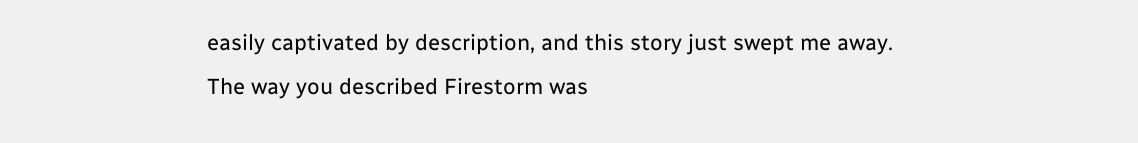easily captivated by description, and this story just swept me away. The way you described Firestorm was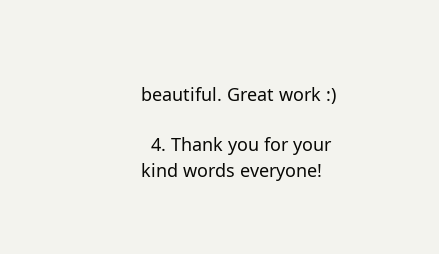beautiful. Great work :)

  4. Thank you for your kind words everyone!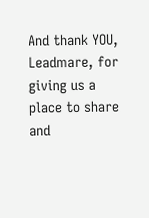And thank YOU, Leadmare, for giving us a place to share and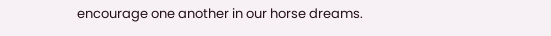encourage one another in our horse dreams.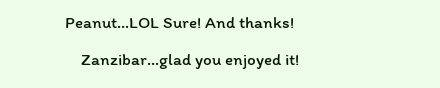Peanut…LOL Sure! And thanks!

    Zanzibar…glad you enjoyed it!